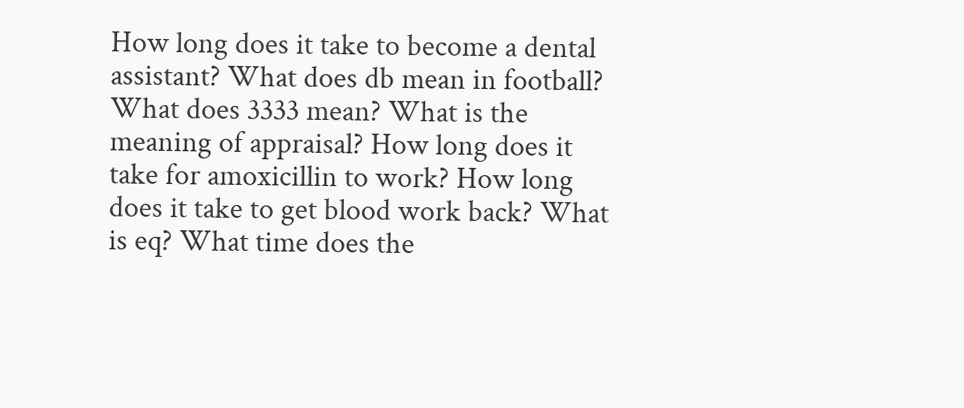How long does it take to become a dental assistant? What does db mean in football? What does 3333 mean? What is the meaning of appraisal? How long does it take for amoxicillin to work? How long does it take to get blood work back? What is eq? What time does the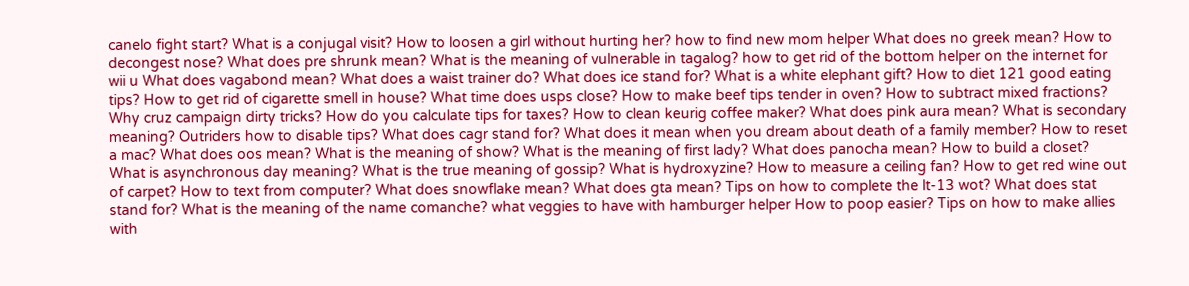canelo fight start? What is a conjugal visit? How to loosen a girl without hurting her? how to find new mom helper What does no greek mean? How to decongest nose? What does pre shrunk mean? What is the meaning of vulnerable in tagalog? how to get rid of the bottom helper on the internet for wii u What does vagabond mean? What does a waist trainer do? What does ice stand for? What is a white elephant gift? How to diet 121 good eating tips? How to get rid of cigarette smell in house? What time does usps close? How to make beef tips tender in oven? How to subtract mixed fractions? Why cruz campaign dirty tricks? How do you calculate tips for taxes? How to clean keurig coffee maker? What does pink aura mean? What is secondary meaning? Outriders how to disable tips? What does cagr stand for? What does it mean when you dream about death of a family member? How to reset a mac? What does oos mean? What is the meaning of show? What is the meaning of first lady? What does panocha mean? How to build a closet? What is asynchronous day meaning? What is the true meaning of gossip? What is hydroxyzine? How to measure a ceiling fan? How to get red wine out of carpet? How to text from computer? What does snowflake mean? What does gta mean? Tips on how to complete the lt-13 wot? What does stat stand for? What is the meaning of the name comanche? what veggies to have with hamburger helper How to poop easier? Tips on how to make allies with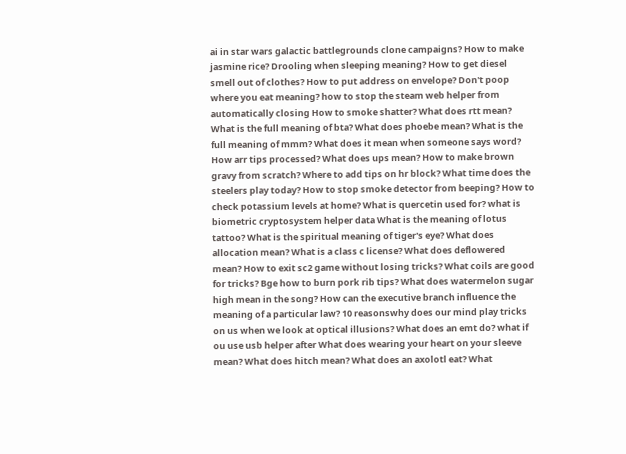ai in star wars galactic battlegrounds clone campaigns? How to make jasmine rice? Drooling when sleeping meaning? How to get diesel smell out of clothes? How to put address on envelope? Don't poop where you eat meaning? how to stop the steam web helper from automatically closing How to smoke shatter? What does rtt mean? What is the full meaning of bta? What does phoebe mean? What is the full meaning of mmm? What does it mean when someone says word? How arr tips processed? What does ups mean? How to make brown gravy from scratch? Where to add tips on hr block? What time does the steelers play today? How to stop smoke detector from beeping? How to check potassium levels at home? What is quercetin used for? what is biometric cryptosystem helper data What is the meaning of lotus tattoo? What is the spiritual meaning of tiger's eye? What does allocation mean? What is a class c license? What does deflowered mean? How to exit sc2 game without losing tricks? What coils are good for tricks? Bge how to burn pork rib tips? What does watermelon sugar high mean in the song? How can the executive branch influence the meaning of a particular law? 10 reasonswhy does our mind play tricks on us when we look at optical illusions? What does an emt do? what if ou use usb helper after What does wearing your heart on your sleeve mean? What does hitch mean? What does an axolotl eat? What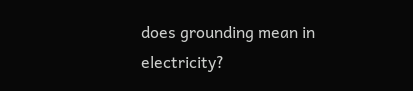does grounding mean in electricity?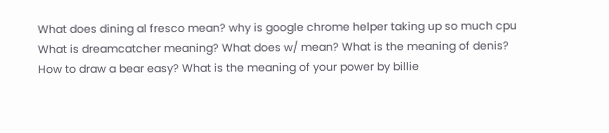What does dining al fresco mean? why is google chrome helper taking up so much cpu What is dreamcatcher meaning? What does w/ mean? What is the meaning of denis? How to draw a bear easy? What is the meaning of your power by billie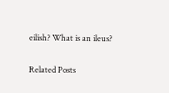eilish? What is an ileus?

Related Posts